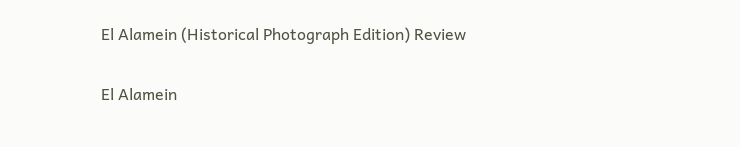El Alamein (Historical Photograph Edition) Review

El Alamein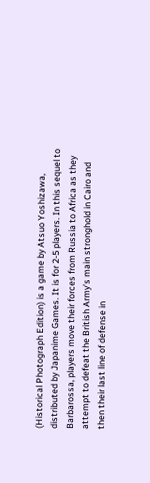(Historical Photograph Edition) is a game by Atsuo Yoshizawa, distributed by Japanime Games. It is for 2-5 players. In this sequel to Barbarossa, players move their forces from Russia to Africa as they attempt to defeat the British Army’s main stronghold in Cairo and then their last line of defense in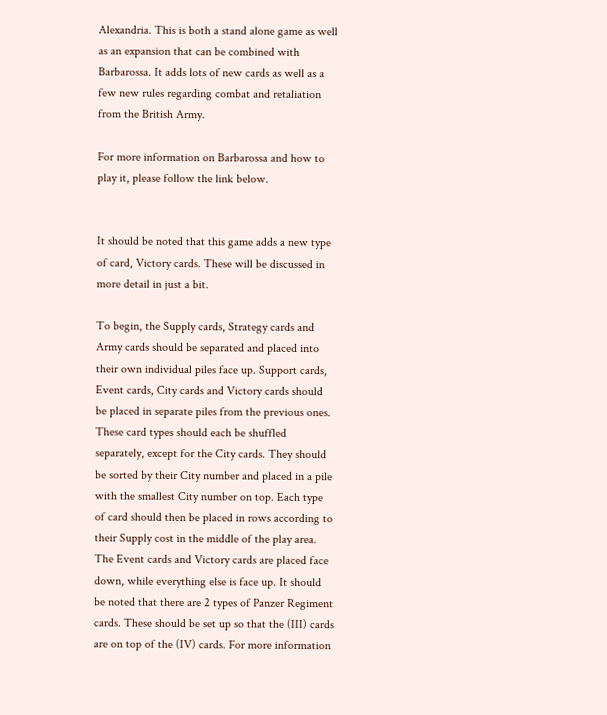Alexandria. This is both a stand alone game as well as an expansion that can be combined with Barbarossa. It adds lots of new cards as well as a few new rules regarding combat and retaliation from the British Army.

For more information on Barbarossa and how to play it, please follow the link below.


It should be noted that this game adds a new type of card, Victory cards. These will be discussed in more detail in just a bit.

To begin, the Supply cards, Strategy cards and Army cards should be separated and placed into their own individual piles face up. Support cards, Event cards, City cards and Victory cards should be placed in separate piles from the previous ones. These card types should each be shuffled separately, except for the City cards. They should be sorted by their City number and placed in a pile with the smallest City number on top. Each type of card should then be placed in rows according to their Supply cost in the middle of the play area. The Event cards and Victory cards are placed face down, while everything else is face up. It should be noted that there are 2 types of Panzer Regiment cards. These should be set up so that the (III) cards are on top of the (IV) cards. For more information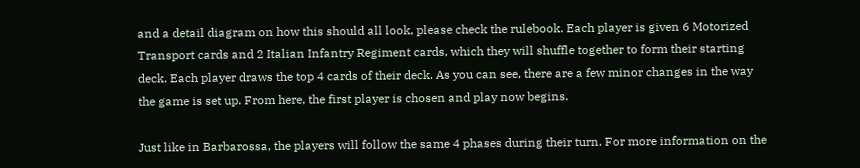and a detail diagram on how this should all look, please check the rulebook. Each player is given 6 Motorized Transport cards and 2 Italian Infantry Regiment cards, which they will shuffle together to form their starting deck. Each player draws the top 4 cards of their deck. As you can see, there are a few minor changes in the way the game is set up. From here, the first player is chosen and play now begins.

Just like in Barbarossa, the players will follow the same 4 phases during their turn. For more information on the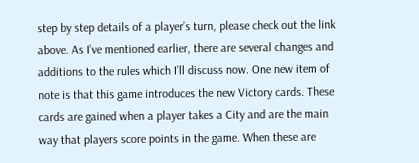step by step details of a player’s turn, please check out the link above. As I’ve mentioned earlier, there are several changes and additions to the rules which I’ll discuss now. One new item of note is that this game introduces the new Victory cards. These cards are gained when a player takes a City and are the main way that players score points in the game. When these are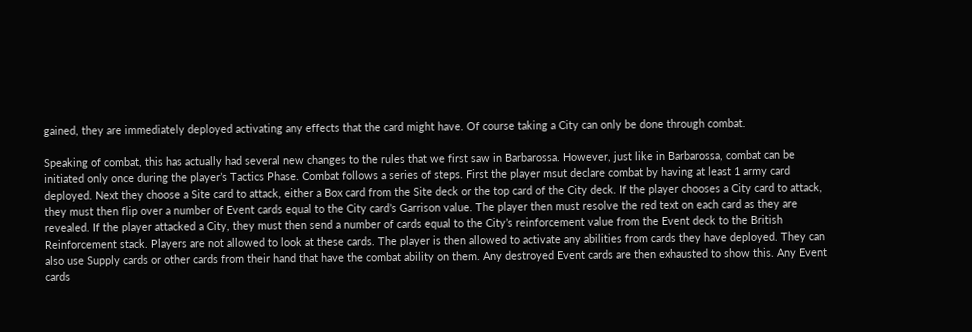gained, they are immediately deployed activating any effects that the card might have. Of course taking a City can only be done through combat.

Speaking of combat, this has actually had several new changes to the rules that we first saw in Barbarossa. However, just like in Barbarossa, combat can be initiated only once during the player’s Tactics Phase. Combat follows a series of steps. First the player msut declare combat by having at least 1 army card deployed. Next they choose a Site card to attack, either a Box card from the Site deck or the top card of the City deck. If the player chooses a City card to attack, they must then flip over a number of Event cards equal to the City card’s Garrison value. The player then must resolve the red text on each card as they are revealed. If the player attacked a City, they must then send a number of cards equal to the City’s reinforcement value from the Event deck to the British Reinforcement stack. Players are not allowed to look at these cards. The player is then allowed to activate any abilities from cards they have deployed. They can also use Supply cards or other cards from their hand that have the combat ability on them. Any destroyed Event cards are then exhausted to show this. Any Event cards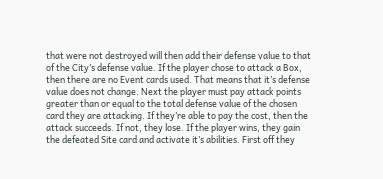that were not destroyed will then add their defense value to that of the City’s defense value. If the player chose to attack a Box, then there are no Event cards used. That means that it’s defense value does not change. Next the player must pay attack points greater than or equal to the total defense value of the chosen card they are attacking. If they’re able to pay the cost, then the attack succeeds. If not, they lose. If the player wins, they gain the defeated Site card and activate it’s abilities. First off they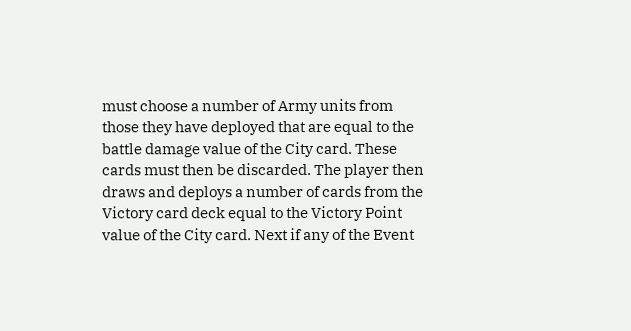must choose a number of Army units from those they have deployed that are equal to the battle damage value of the City card. These cards must then be discarded. The player then draws and deploys a number of cards from the Victory card deck equal to the Victory Point value of the City card. Next if any of the Event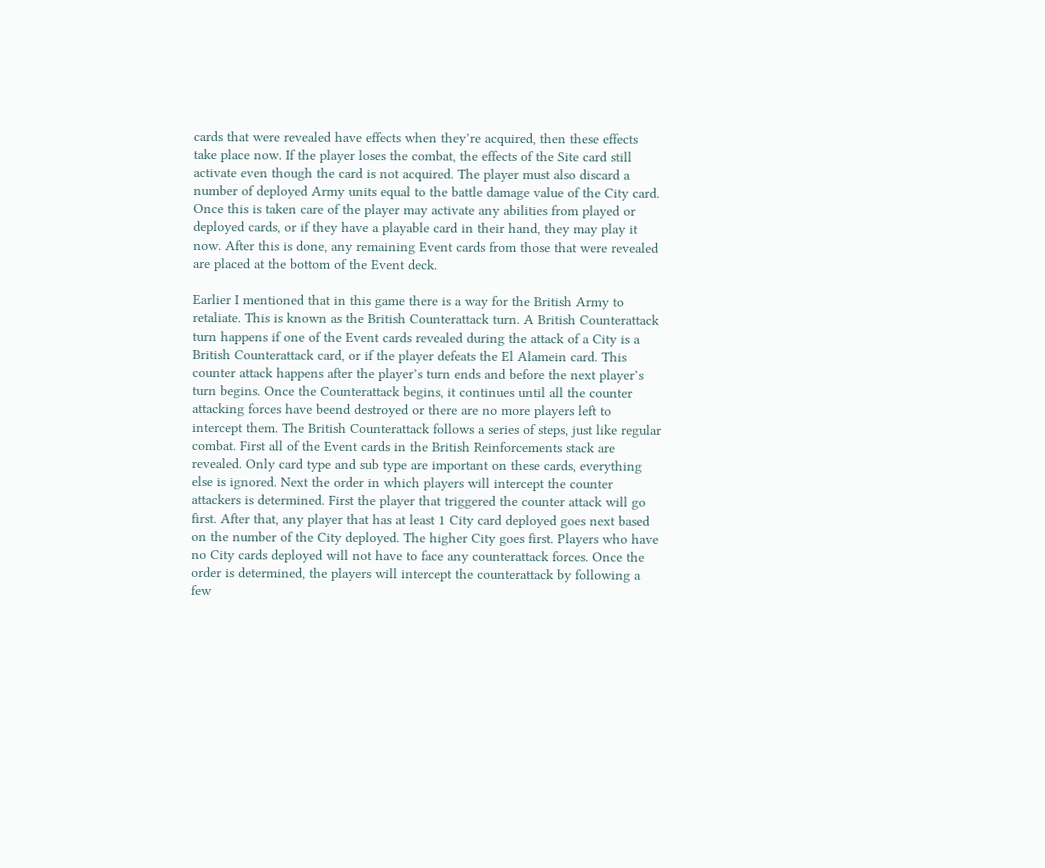cards that were revealed have effects when they’re acquired, then these effects take place now. If the player loses the combat, the effects of the Site card still activate even though the card is not acquired. The player must also discard a number of deployed Army units equal to the battle damage value of the City card. Once this is taken care of the player may activate any abilities from played or deployed cards, or if they have a playable card in their hand, they may play it now. After this is done, any remaining Event cards from those that were revealed are placed at the bottom of the Event deck.

Earlier I mentioned that in this game there is a way for the British Army to retaliate. This is known as the British Counterattack turn. A British Counterattack turn happens if one of the Event cards revealed during the attack of a City is a British Counterattack card, or if the player defeats the El Alamein card. This counter attack happens after the player’s turn ends and before the next player’s turn begins. Once the Counterattack begins, it continues until all the counter attacking forces have beend destroyed or there are no more players left to intercept them. The British Counterattack follows a series of steps, just like regular combat. First all of the Event cards in the British Reinforcements stack are revealed. Only card type and sub type are important on these cards, everything else is ignored. Next the order in which players will intercept the counter attackers is determined. First the player that triggered the counter attack will go first. After that, any player that has at least 1 City card deployed goes next based on the number of the City deployed. The higher City goes first. Players who have no City cards deployed will not have to face any counterattack forces. Once the order is determined, the players will intercept the counterattack by following a few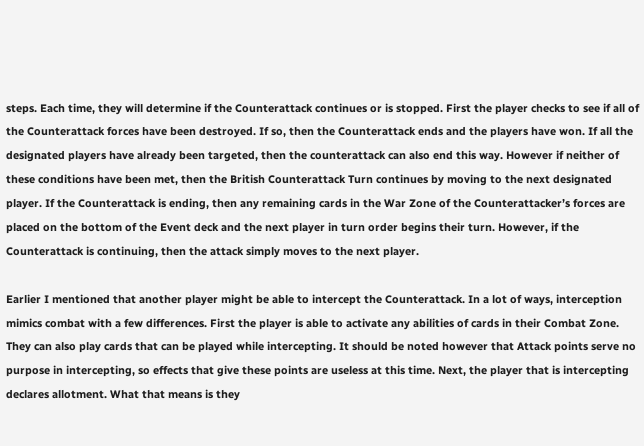steps. Each time, they will determine if the Counterattack continues or is stopped. First the player checks to see if all of the Counterattack forces have been destroyed. If so, then the Counterattack ends and the players have won. If all the designated players have already been targeted, then the counterattack can also end this way. However if neither of these conditions have been met, then the British Counterattack Turn continues by moving to the next designated player. If the Counterattack is ending, then any remaining cards in the War Zone of the Counterattacker’s forces are placed on the bottom of the Event deck and the next player in turn order begins their turn. However, if the Counterattack is continuing, then the attack simply moves to the next player.

Earlier I mentioned that another player might be able to intercept the Counterattack. In a lot of ways, interception mimics combat with a few differences. First the player is able to activate any abilities of cards in their Combat Zone. They can also play cards that can be played while intercepting. It should be noted however that Attack points serve no purpose in intercepting, so effects that give these points are useless at this time. Next, the player that is intercepting declares allotment. What that means is they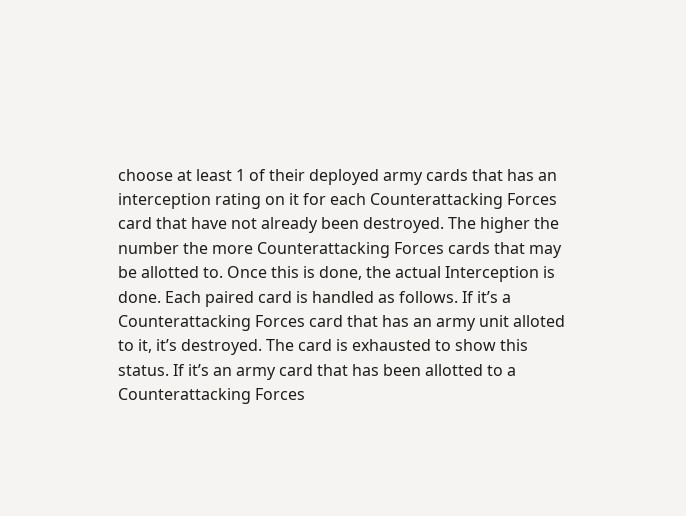choose at least 1 of their deployed army cards that has an interception rating on it for each Counterattacking Forces card that have not already been destroyed. The higher the number the more Counterattacking Forces cards that may be allotted to. Once this is done, the actual Interception is done. Each paired card is handled as follows. If it’s a Counterattacking Forces card that has an army unit alloted to it, it’s destroyed. The card is exhausted to show this status. If it’s an army card that has been allotted to a Counterattacking Forces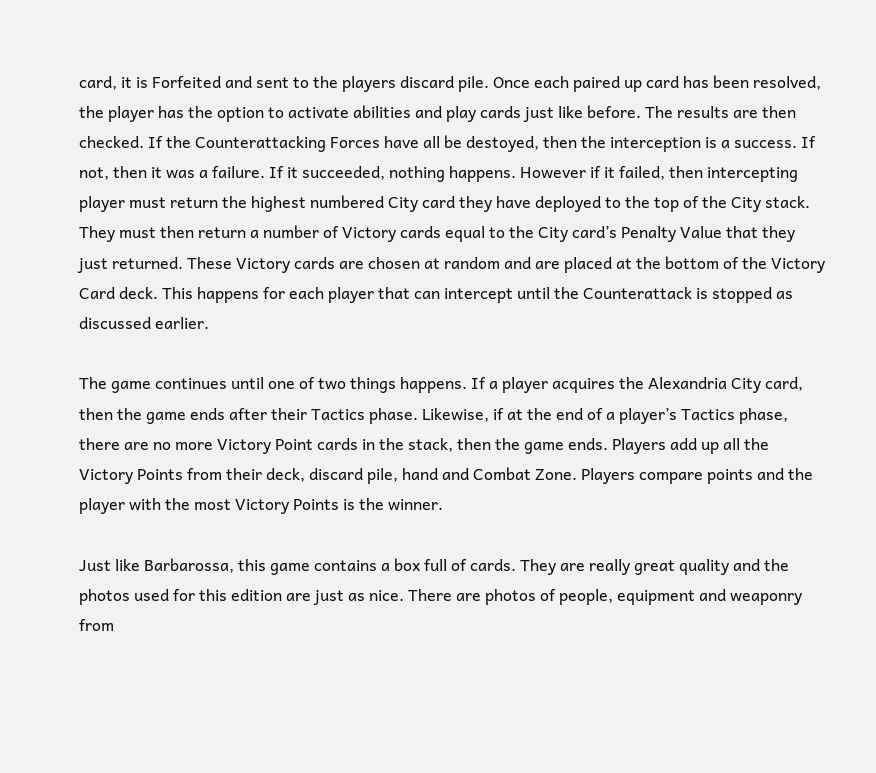card, it is Forfeited and sent to the players discard pile. Once each paired up card has been resolved, the player has the option to activate abilities and play cards just like before. The results are then checked. If the Counterattacking Forces have all be destoyed, then the interception is a success. If not, then it was a failure. If it succeeded, nothing happens. However if it failed, then intercepting player must return the highest numbered City card they have deployed to the top of the City stack. They must then return a number of Victory cards equal to the City card’s Penalty Value that they just returned. These Victory cards are chosen at random and are placed at the bottom of the Victory Card deck. This happens for each player that can intercept until the Counterattack is stopped as discussed earlier.

The game continues until one of two things happens. If a player acquires the Alexandria City card, then the game ends after their Tactics phase. Likewise, if at the end of a player’s Tactics phase, there are no more Victory Point cards in the stack, then the game ends. Players add up all the Victory Points from their deck, discard pile, hand and Combat Zone. Players compare points and the player with the most Victory Points is the winner.

Just like Barbarossa, this game contains a box full of cards. They are really great quality and the photos used for this edition are just as nice. There are photos of people, equipment and weaponry from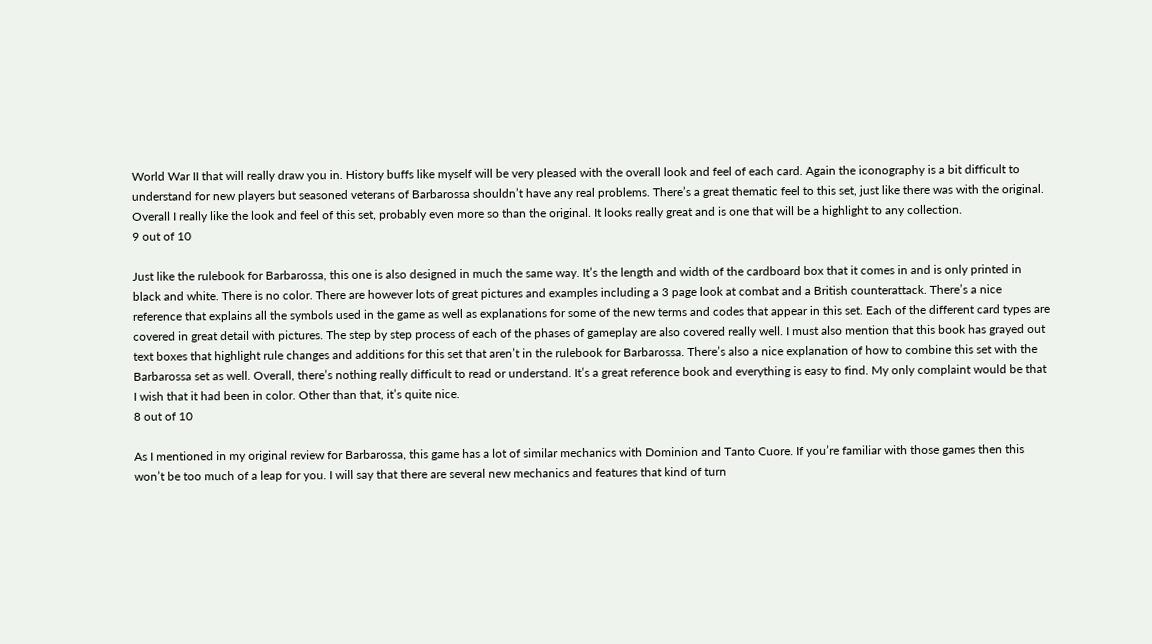World War II that will really draw you in. History buffs like myself will be very pleased with the overall look and feel of each card. Again the iconography is a bit difficult to understand for new players but seasoned veterans of Barbarossa shouldn’t have any real problems. There’s a great thematic feel to this set, just like there was with the original. Overall I really like the look and feel of this set, probably even more so than the original. It looks really great and is one that will be a highlight to any collection.
9 out of 10

Just like the rulebook for Barbarossa, this one is also designed in much the same way. It’s the length and width of the cardboard box that it comes in and is only printed in black and white. There is no color. There are however lots of great pictures and examples including a 3 page look at combat and a British counterattack. There’s a nice reference that explains all the symbols used in the game as well as explanations for some of the new terms and codes that appear in this set. Each of the different card types are covered in great detail with pictures. The step by step process of each of the phases of gameplay are also covered really well. I must also mention that this book has grayed out text boxes that highlight rule changes and additions for this set that aren’t in the rulebook for Barbarossa. There’s also a nice explanation of how to combine this set with the Barbarossa set as well. Overall, there’s nothing really difficult to read or understand. It’s a great reference book and everything is easy to find. My only complaint would be that I wish that it had been in color. Other than that, it’s quite nice.
8 out of 10

As I mentioned in my original review for Barbarossa, this game has a lot of similar mechanics with Dominion and Tanto Cuore. If you’re familiar with those games then this won’t be too much of a leap for you. I will say that there are several new mechanics and features that kind of turn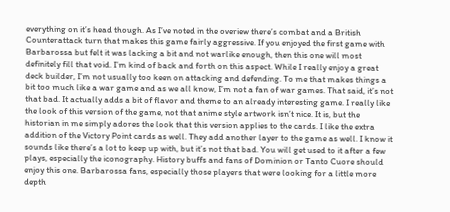everything on it’s head though. As I’ve noted in the overiew there’s combat and a British Counterattack turn that makes this game fairly aggressive. If you enjoyed the first game with Barbarossa but felt it was lacking a bit and not warlike enough, then this one will most definitely fill that void. I’m kind of back and forth on this aspect. While I really enjoy a great deck builder, I’m not usually too keen on attacking and defending. To me that makes things a bit too much like a war game and as we all know, I’m not a fan of war games. That said, it’s not that bad. It actually adds a bit of flavor and theme to an already interesting game. I really like the look of this version of the game, not that anime style artwork isn’t nice. It is, but the historian in me simply adores the look that this version applies to the cards. I like the extra addition of the Victory Point cards as well. They add another layer to the game as well. I know it sounds like there’s a lot to keep up with, but it’s not that bad. You will get used to it after a few plays, especially the iconography. History buffs and fans of Dominion or Tanto Cuore should enjoy this one. Barbarossa fans, especially those players that were looking for a little more depth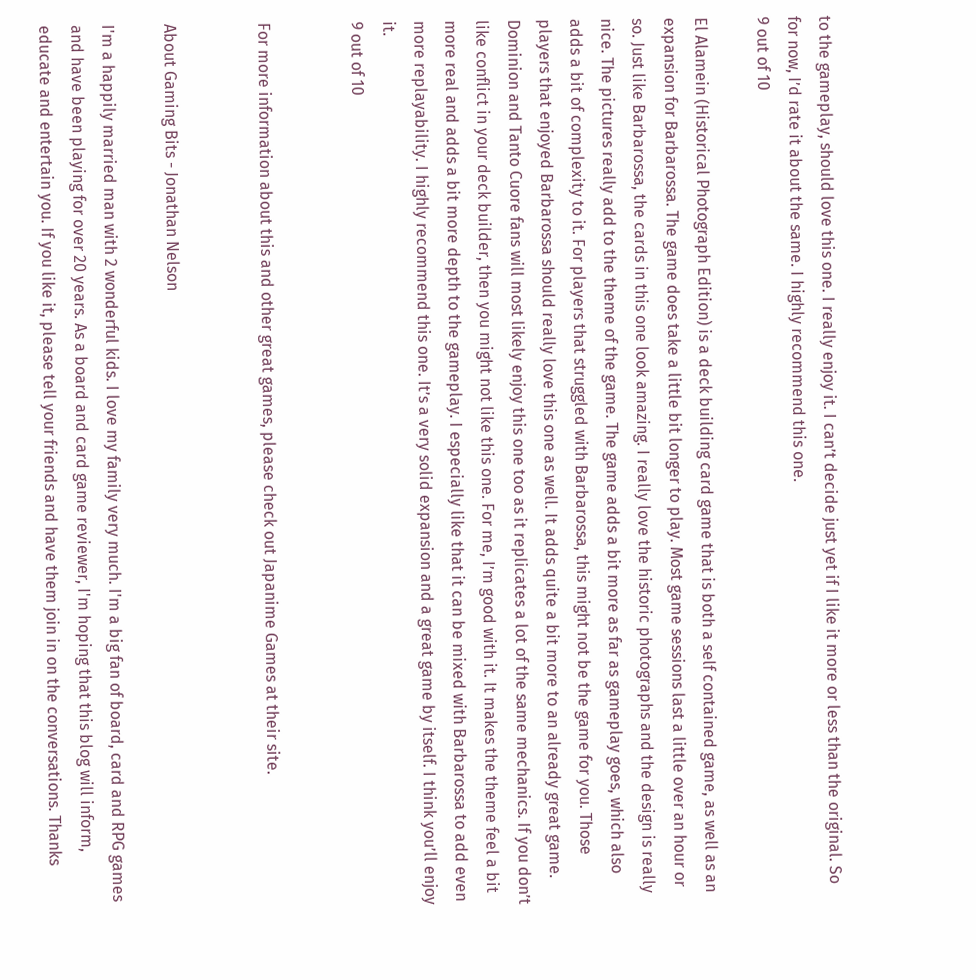to the gameplay, should love this one. I really enjoy it. I can’t decide just yet if I like it more or less than the original. So for now, I’d rate it about the same. I highly recommend this one.
9 out of 10

El Alamein (Historical Photograph Edition) is a deck building card game that is both a self contained game, as well as an expansion for Barbarossa. The game does take a little bit longer to play. Most game sessions last a little over an hour or so. Just like Barbarossa, the cards in this one look amazing. I really love the historic photographs and the design is really nice. The pictures really add to the theme of the game. The game adds a bit more as far as gameplay goes, which also adds a bit of complexity to it. For players that struggled with Barbarossa, this might not be the game for you. Those players that enjoyed Barbarossa should really love this one as well. It adds quite a bit more to an already great game. Dominion and Tanto Cuore fans will most likely enjoy this one too as it replicates a lot of the same mechanics. If you don’t like conflict in your deck builder, then you might not like this one. For me, I’m good with it. It makes the theme feel a bit more real and adds a bit more depth to the gameplay. I especially like that it can be mixed with Barbarossa to add even more replayability. I highly recommend this one. It’s a very solid expansion and a great game by itself. I think you’ll enjoy it.
9 out of 10


For more information about this and other great games, please check out Japanime Games at their site.


About Gaming Bits - Jonathan Nelson

I'm a happily married man with 2 wonderful kids. I love my family very much. I'm a big fan of board, card and RPG games and have been playing for over 20 years. As a board and card game reviewer, I'm hoping that this blog will inform, educate and entertain you. If you like it, please tell your friends and have them join in on the conversations. Thanks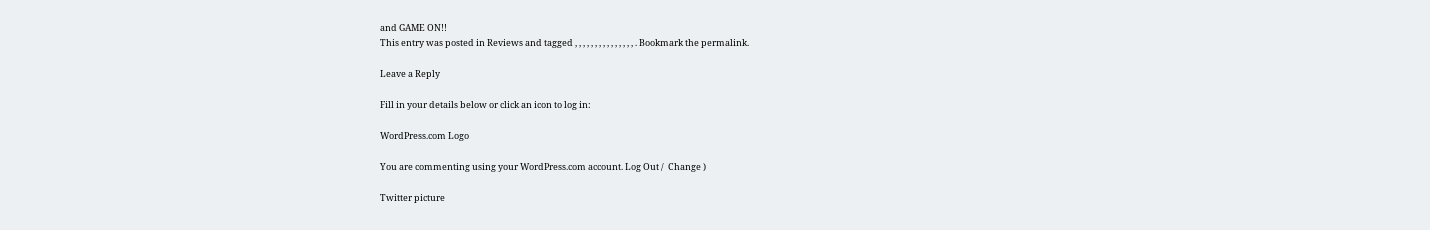and GAME ON!!
This entry was posted in Reviews and tagged , , , , , , , , , , , , , , , . Bookmark the permalink.

Leave a Reply

Fill in your details below or click an icon to log in:

WordPress.com Logo

You are commenting using your WordPress.com account. Log Out /  Change )

Twitter picture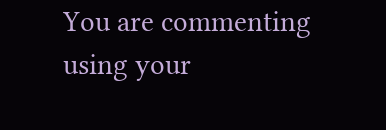You are commenting using your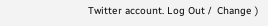Twitter account. Log Out /  Change )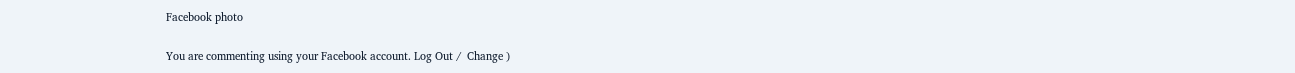Facebook photo

You are commenting using your Facebook account. Log Out /  Change )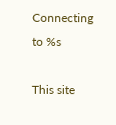Connecting to %s

This site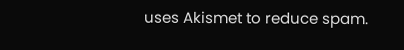uses Akismet to reduce spam.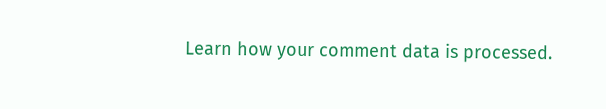Learn how your comment data is processed.